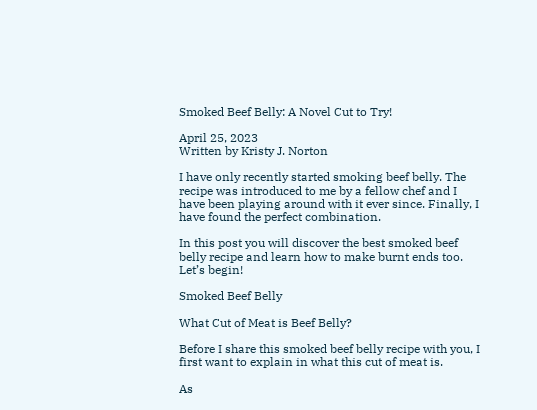Smoked Beef Belly: A Novel Cut to Try!

April 25, 2023
Written by Kristy J. Norton

I have only recently started smoking beef belly. The recipe was introduced to me by a fellow chef and I have been playing around with it ever since. Finally, I have found the perfect combination.

In this post you will discover the best smoked beef belly recipe and learn how to make burnt ends too. Let’s begin!

Smoked Beef Belly

What Cut of Meat is Beef Belly?

Before I share this smoked beef belly recipe with you, I first want to explain in what this cut of meat is.

As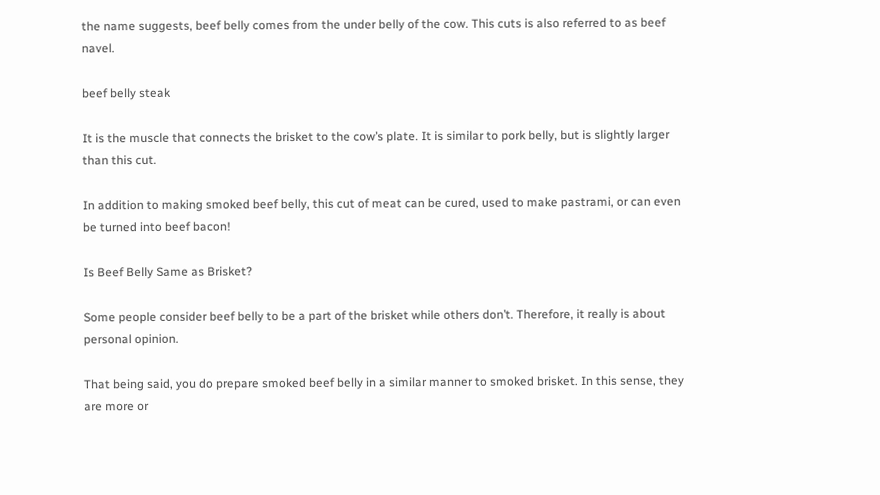the name suggests, beef belly comes from the under belly of the cow. This cuts is also referred to as beef navel.

beef belly steak

It is the muscle that connects the brisket to the cow’s plate. It is similar to pork belly, but is slightly larger than this cut.

In addition to making smoked beef belly, this cut of meat can be cured, used to make pastrami, or can even be turned into beef bacon!

Is Beef Belly Same as Brisket?

Some people consider beef belly to be a part of the brisket while others don’t. Therefore, it really is about personal opinion.

That being said, you do prepare smoked beef belly in a similar manner to smoked brisket. In this sense, they are more or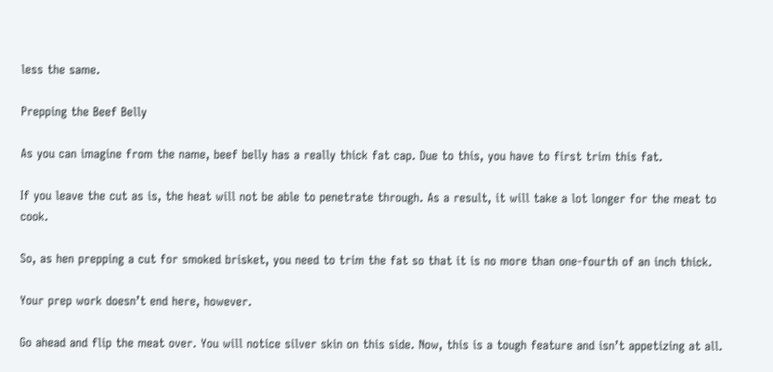less the same.

Prepping the Beef Belly

As you can imagine from the name, beef belly has a really thick fat cap. Due to this, you have to first trim this fat.

If you leave the cut as is, the heat will not be able to penetrate through. As a result, it will take a lot longer for the meat to cook.

So, as hen prepping a cut for smoked brisket, you need to trim the fat so that it is no more than one-fourth of an inch thick.

Your prep work doesn’t end here, however.

Go ahead and flip the meat over. You will notice silver skin on this side. Now, this is a tough feature and isn’t appetizing at all.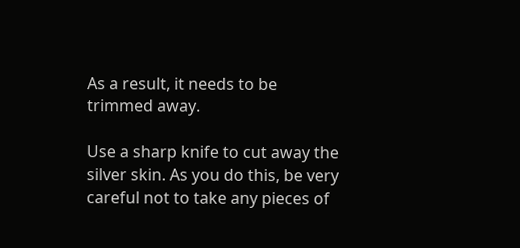As a result, it needs to be trimmed away.

Use a sharp knife to cut away the silver skin. As you do this, be very careful not to take any pieces of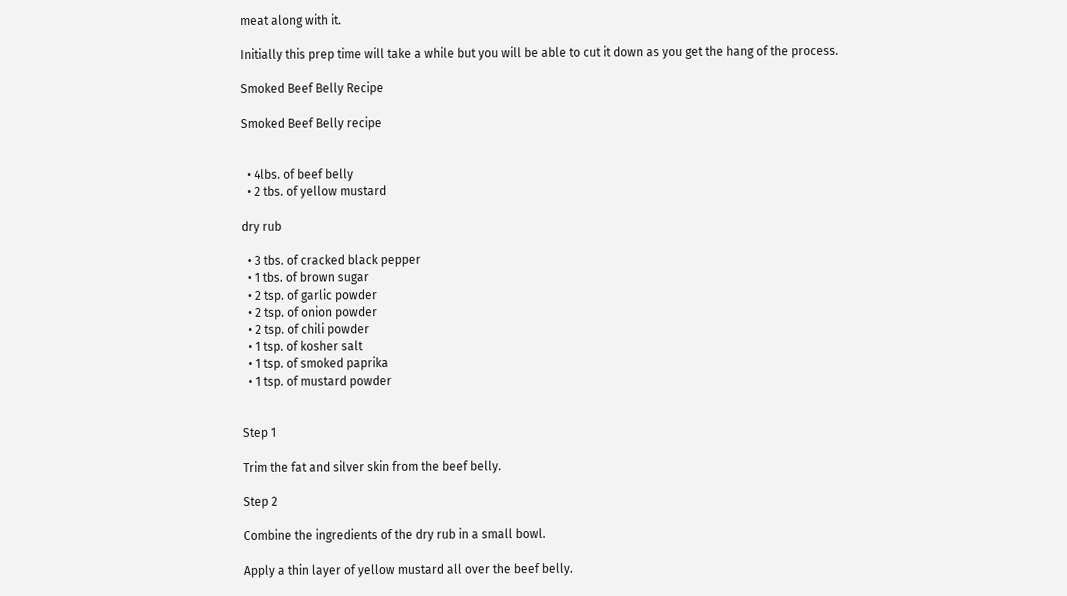meat along with it.

Initially this prep time will take a while but you will be able to cut it down as you get the hang of the process.

Smoked Beef Belly Recipe

Smoked Beef Belly recipe


  • 4lbs. of beef belly
  • 2 tbs. of yellow mustard

dry rub

  • 3 tbs. of cracked black pepper
  • 1 tbs. of brown sugar
  • 2 tsp. of garlic powder
  • 2 tsp. of onion powder
  • 2 tsp. of chili powder
  • 1 tsp. of kosher salt
  • 1 tsp. of smoked paprika
  • 1 tsp. of mustard powder


Step 1

Trim the fat and silver skin from the beef belly.

Step 2

Combine the ingredients of the dry rub in a small bowl.

Apply a thin layer of yellow mustard all over the beef belly.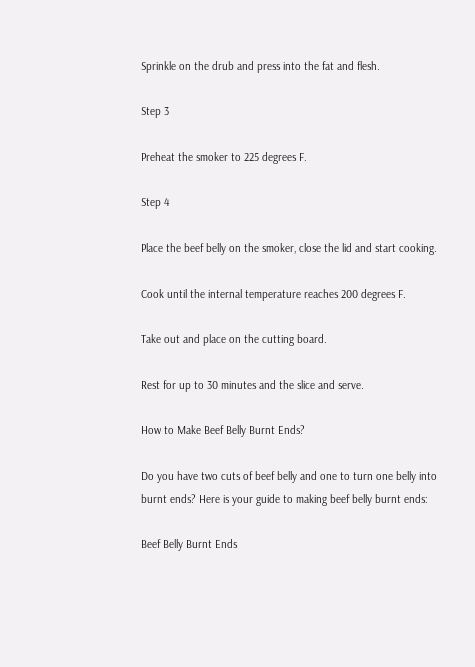Sprinkle on the drub and press into the fat and flesh.

Step 3

Preheat the smoker to 225 degrees F.

Step 4

Place the beef belly on the smoker, close the lid and start cooking.

Cook until the internal temperature reaches 200 degrees F.

Take out and place on the cutting board.

Rest for up to 30 minutes and the slice and serve.

How to Make Beef Belly Burnt Ends?

Do you have two cuts of beef belly and one to turn one belly into burnt ends? Here is your guide to making beef belly burnt ends:

Beef Belly Burnt Ends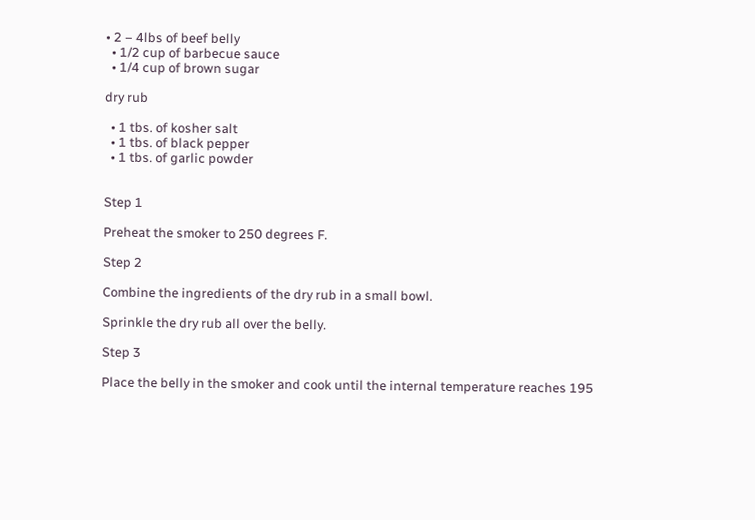• 2 – 4lbs of beef belly
  • 1/2 cup of barbecue sauce
  • 1/4 cup of brown sugar

dry rub

  • 1 tbs. of kosher salt
  • 1 tbs. of black pepper
  • 1 tbs. of garlic powder


Step 1

Preheat the smoker to 250 degrees F.

Step 2

Combine the ingredients of the dry rub in a small bowl.

Sprinkle the dry rub all over the belly.

Step 3

Place the belly in the smoker and cook until the internal temperature reaches 195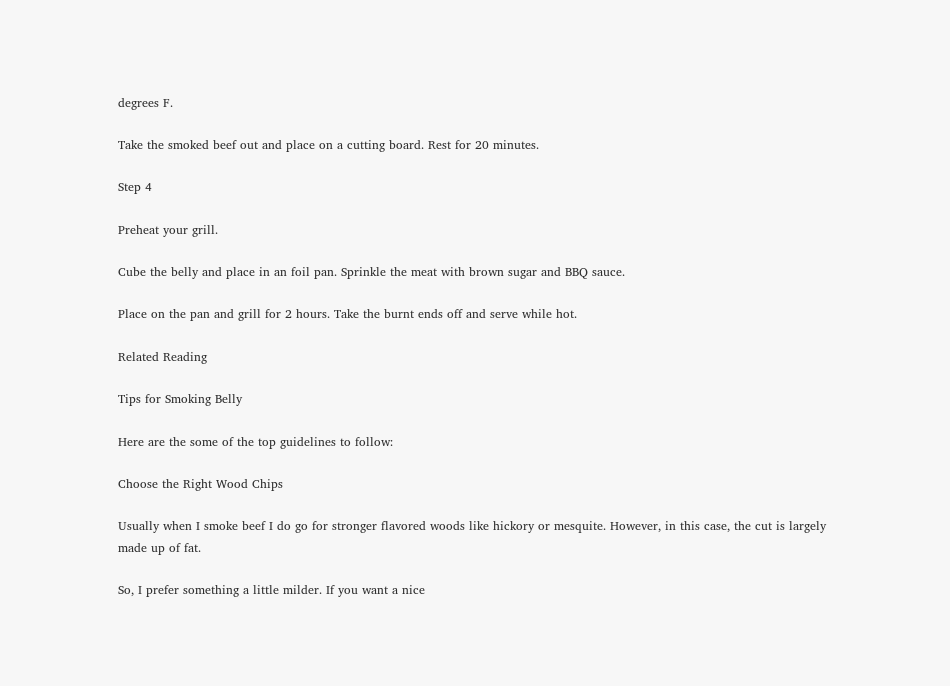degrees F.

Take the smoked beef out and place on a cutting board. Rest for 20 minutes.

Step 4

Preheat your grill.

Cube the belly and place in an foil pan. Sprinkle the meat with brown sugar and BBQ sauce.

Place on the pan and grill for 2 hours. Take the burnt ends off and serve while hot.

Related Reading

Tips for Smoking Belly

Here are the some of the top guidelines to follow:

Choose the Right Wood Chips

Usually when I smoke beef I do go for stronger flavored woods like hickory or mesquite. However, in this case, the cut is largely made up of fat.

So, I prefer something a little milder. If you want a nice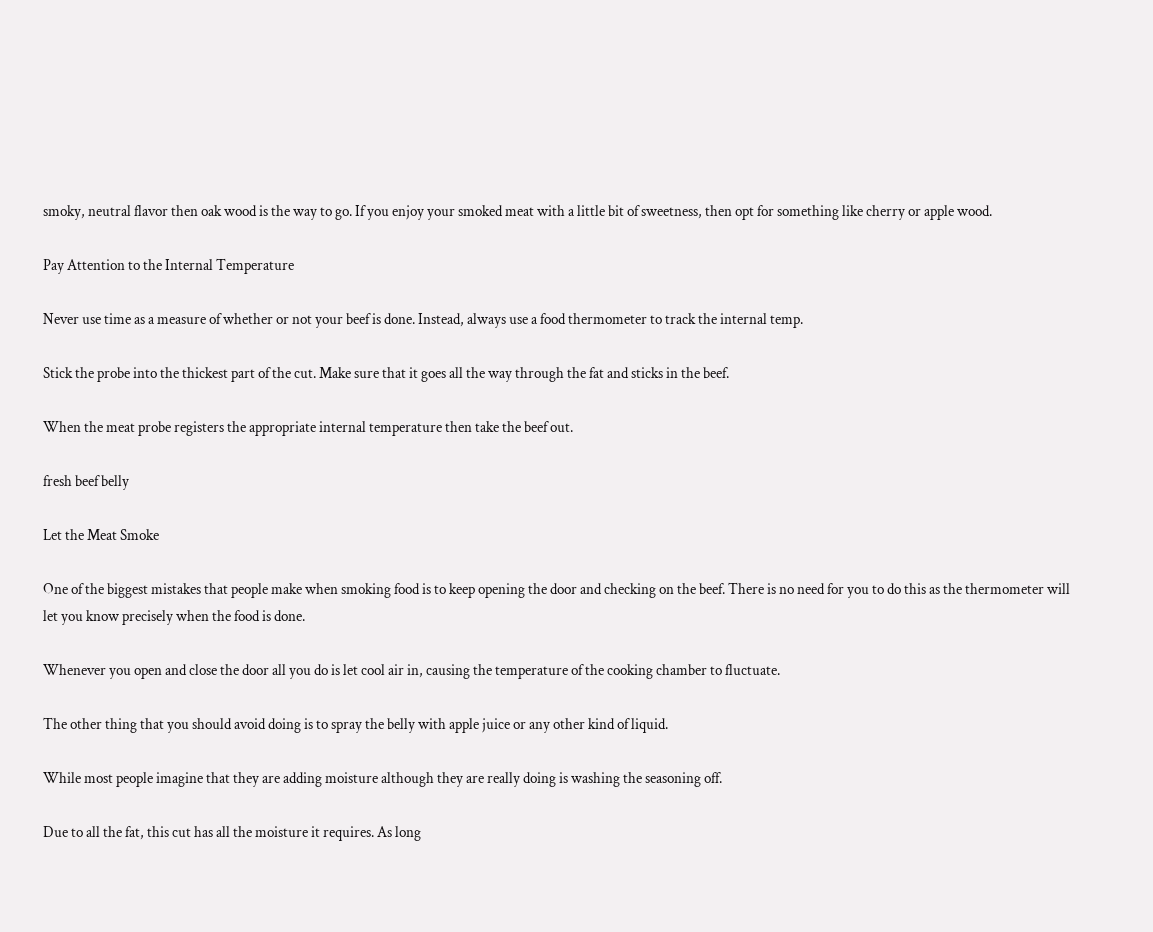smoky, neutral flavor then oak wood is the way to go. If you enjoy your smoked meat with a little bit of sweetness, then opt for something like cherry or apple wood.

Pay Attention to the Internal Temperature

Never use time as a measure of whether or not your beef is done. Instead, always use a food thermometer to track the internal temp.

Stick the probe into the thickest part of the cut. Make sure that it goes all the way through the fat and sticks in the beef.

When the meat probe registers the appropriate internal temperature then take the beef out.

fresh beef belly

Let the Meat Smoke

One of the biggest mistakes that people make when smoking food is to keep opening the door and checking on the beef. There is no need for you to do this as the thermometer will let you know precisely when the food is done.

Whenever you open and close the door all you do is let cool air in, causing the temperature of the cooking chamber to fluctuate.

The other thing that you should avoid doing is to spray the belly with apple juice or any other kind of liquid.

While most people imagine that they are adding moisture although they are really doing is washing the seasoning off.

Due to all the fat, this cut has all the moisture it requires. As long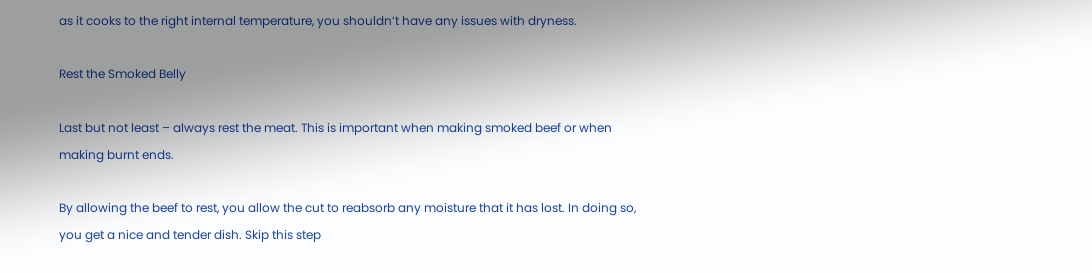as it cooks to the right internal temperature, you shouldn’t have any issues with dryness.

Rest the Smoked Belly

Last but not least – always rest the meat. This is important when making smoked beef or when making burnt ends.

By allowing the beef to rest, you allow the cut to reabsorb any moisture that it has lost. In doing so, you get a nice and tender dish. Skip this step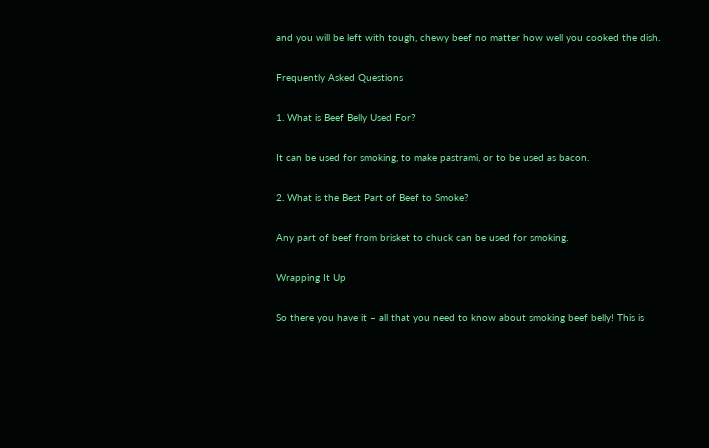and you will be left with tough, chewy beef no matter how well you cooked the dish.

Frequently Asked Questions

1. What is Beef Belly Used For?

It can be used for smoking, to make pastrami, or to be used as bacon.

2. What is the Best Part of Beef to Smoke?

Any part of beef from brisket to chuck can be used for smoking.

Wrapping It Up

So there you have it – all that you need to know about smoking beef belly! This is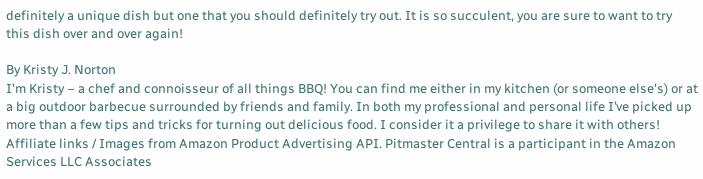definitely a unique dish but one that you should definitely try out. It is so succulent, you are sure to want to try this dish over and over again!

By Kristy J. Norton
I'm Kristy – a chef and connoisseur of all things BBQ! You can find me either in my kitchen (or someone else's) or at a big outdoor barbecue surrounded by friends and family. In both my professional and personal life I’ve picked up more than a few tips and tricks for turning out delicious food. I consider it a privilege to share it with others!
Affiliate links / Images from Amazon Product Advertising API. Pitmaster Central is a participant in the Amazon Services LLC Associates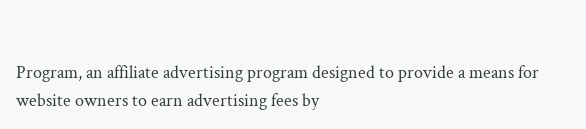Program, an affiliate advertising program designed to provide a means for website owners to earn advertising fees by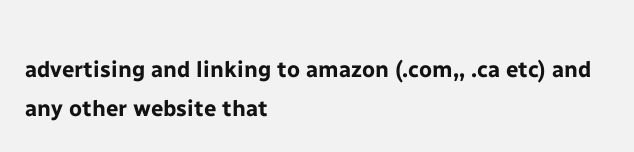advertising and linking to amazon (.com,, .ca etc) and any other website that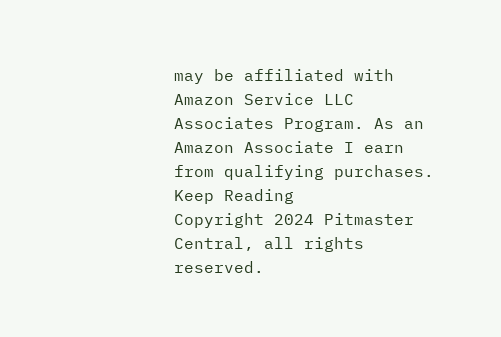may be affiliated with Amazon Service LLC Associates Program. As an Amazon Associate I earn from qualifying purchases.
Keep Reading
Copyright 2024 Pitmaster Central, all rights reserved.